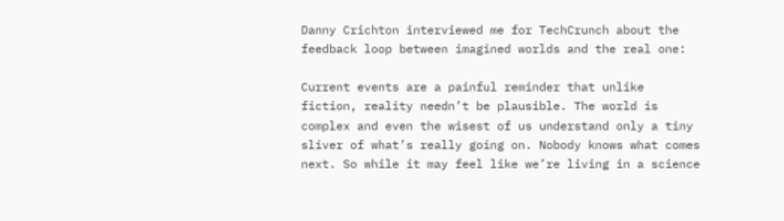Danny Crichton interviewed me for TechCrunch about the feedback loop between imagined worlds and the real one:

Current events are a painful reminder that unlike fiction, reality needn’t be plausible. The world is complex and even the wisest of us understand only a tiny sliver of what’s really going on. Nobody knows what comes next. So while it may feel like we’re living in a science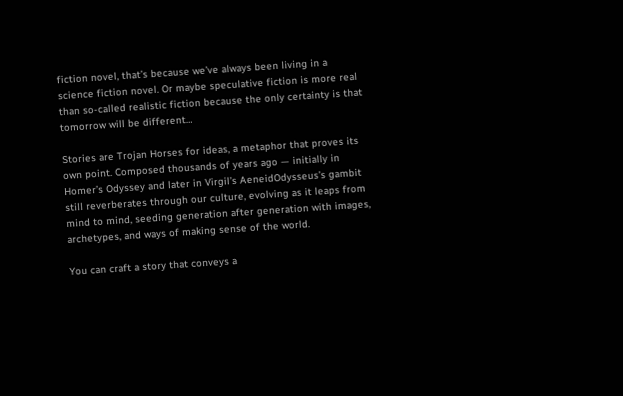fiction novel, that’s because we’ve always been living in a science fiction novel. Or maybe speculative fiction is more real than so-called realistic fiction because the only certainty is that tomorrow will be different…

Stories are Trojan Horses for ideas, a metaphor that proves its own point. Composed thousands of years ago — initially in Homer’s Odyssey and later in Virgil’s AeneidOdysseus’s gambit still reverberates through our culture, evolving as it leaps from mind to mind, seeding generation after generation with images, archetypes, and ways of making sense of the world.

You can craft a story that conveys a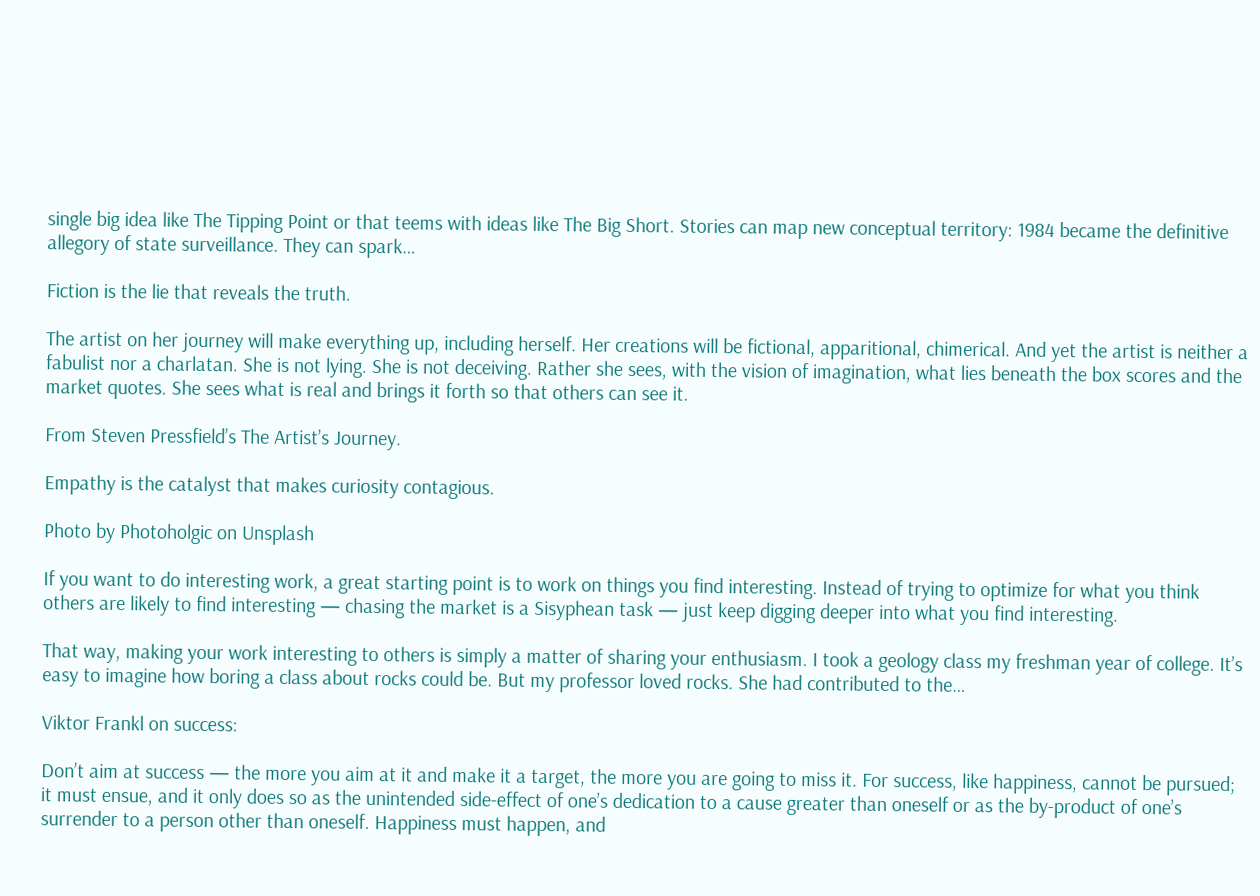single big idea like The Tipping Point or that teems with ideas like The Big Short. Stories can map new conceptual territory: 1984 became the definitive allegory of state surveillance. They can spark…

Fiction is the lie that reveals the truth.

The artist on her journey will make everything up, including herself. Her creations will be fictional, apparitional, chimerical. And yet the artist is neither a fabulist nor a charlatan. She is not lying. She is not deceiving. Rather she sees, with the vision of imagination, what lies beneath the box scores and the market quotes. She sees what is real and brings it forth so that others can see it.

From Steven Pressfield’s The Artist’s Journey.

Empathy is the catalyst that makes curiosity contagious.

Photo by Photoholgic on Unsplash

If you want to do interesting work, a great starting point is to work on things you find interesting. Instead of trying to optimize for what you think others are likely to find interesting — chasing the market is a Sisyphean task — just keep digging deeper into what you find interesting.

That way, making your work interesting to others is simply a matter of sharing your enthusiasm. I took a geology class my freshman year of college. It’s easy to imagine how boring a class about rocks could be. But my professor loved rocks. She had contributed to the…

Viktor Frankl on success:

Don’t aim at success — the more you aim at it and make it a target, the more you are going to miss it. For success, like happiness, cannot be pursued; it must ensue, and it only does so as the unintended side-effect of one’s dedication to a cause greater than oneself or as the by-product of one’s surrender to a person other than oneself. Happiness must happen, and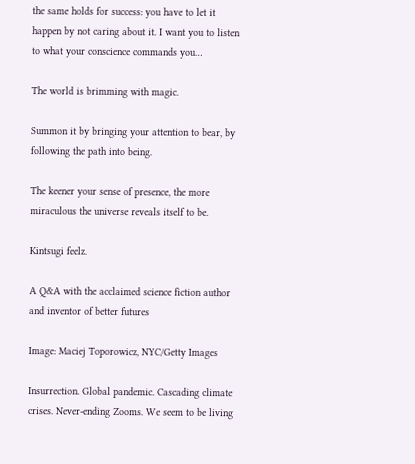the same holds for success: you have to let it happen by not caring about it. I want you to listen to what your conscience commands you…

The world is brimming with magic.

Summon it by bringing your attention to bear, by following the path into being.

The keener your sense of presence, the more miraculous the universe reveals itself to be.

Kintsugi feelz.

A Q&A with the acclaimed science fiction author and inventor of better futures

Image: Maciej Toporowicz, NYC/Getty Images

Insurrection. Global pandemic. Cascading climate crises. Never-ending Zooms. We seem to be living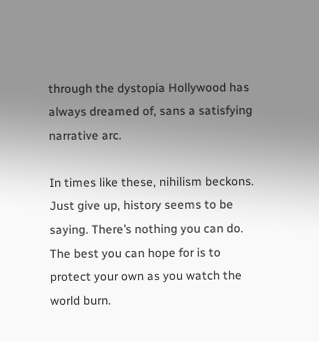through the dystopia Hollywood has always dreamed of, sans a satisfying narrative arc.

In times like these, nihilism beckons. Just give up, history seems to be saying. There’s nothing you can do. The best you can hope for is to protect your own as you watch the world burn.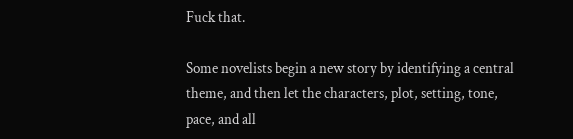Fuck that.

Some novelists begin a new story by identifying a central theme, and then let the characters, plot, setting, tone, pace, and all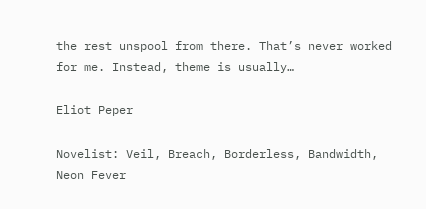the rest unspool from there. That’s never worked for me. Instead, theme is usually…

Eliot Peper

Novelist: Veil, Breach, Borderless, Bandwidth, Neon Fever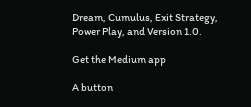Dream, Cumulus, Exit Strategy, Power Play, and Version 1.0.

Get the Medium app

A button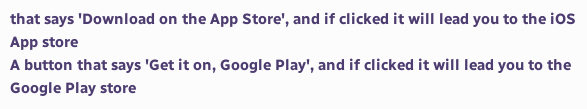that says 'Download on the App Store', and if clicked it will lead you to the iOS App store
A button that says 'Get it on, Google Play', and if clicked it will lead you to the Google Play store